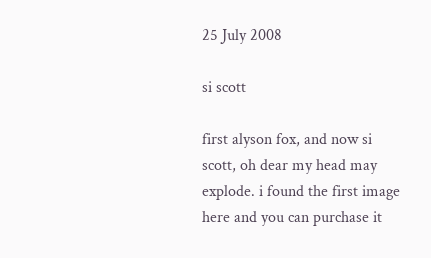25 July 2008

si scott

first alyson fox, and now si scott, oh dear my head may explode. i found the first image here and you can purchase it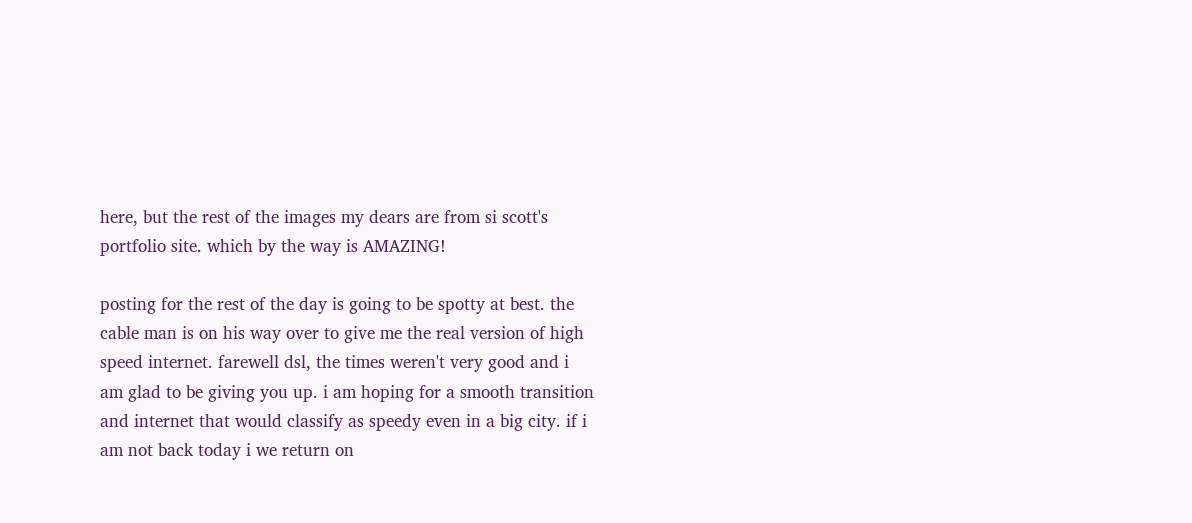here, but the rest of the images my dears are from si scott's portfolio site. which by the way is AMAZING!

posting for the rest of the day is going to be spotty at best. the cable man is on his way over to give me the real version of high speed internet. farewell dsl, the times weren't very good and i am glad to be giving you up. i am hoping for a smooth transition and internet that would classify as speedy even in a big city. if i am not back today i we return on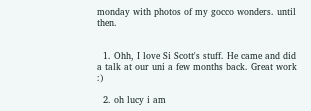monday with photos of my gocco wonders. until then.


  1. Ohh, I love Si Scott's stuff. He came and did a talk at our uni a few months back. Great work :)

  2. oh lucy i am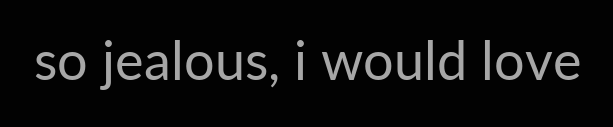so jealous, i would love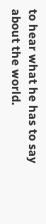to hear what he has to say about the world.